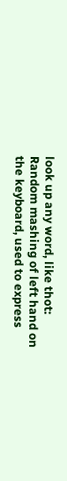look up any word, like thot:
Random mashing of left hand on the keyboard, used to express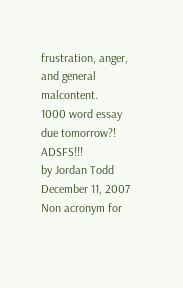frustration, anger, and general malcontent.
1000 word essay due tomorrow?! ADSFS!!!
by Jordan Todd December 11, 2007
Non acronym for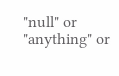"null" or "anything" or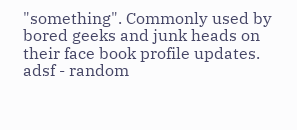"something". Commonly used by bored geeks and junk heads on their face book profile updates.
adsf - random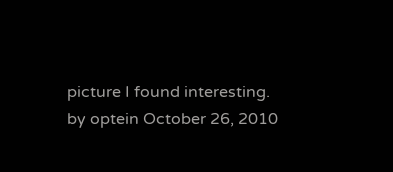picture I found interesting.
by optein October 26, 2010